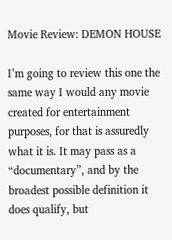Movie Review: DEMON HOUSE

I’m going to review this one the same way I would any movie created for entertainment purposes, for that is assuredly what it is. It may pass as a “documentary”, and by the broadest possible definition it does qualify, but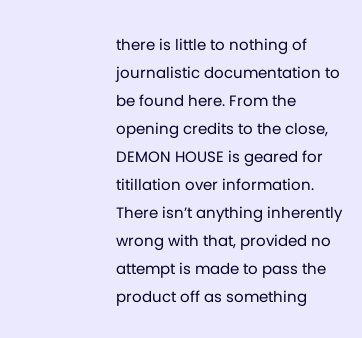there is little to nothing of journalistic documentation to be found here. From the opening credits to the close, DEMON HOUSE is geared for titillation over information. There isn’t anything inherently wrong with that, provided no attempt is made to pass the product off as something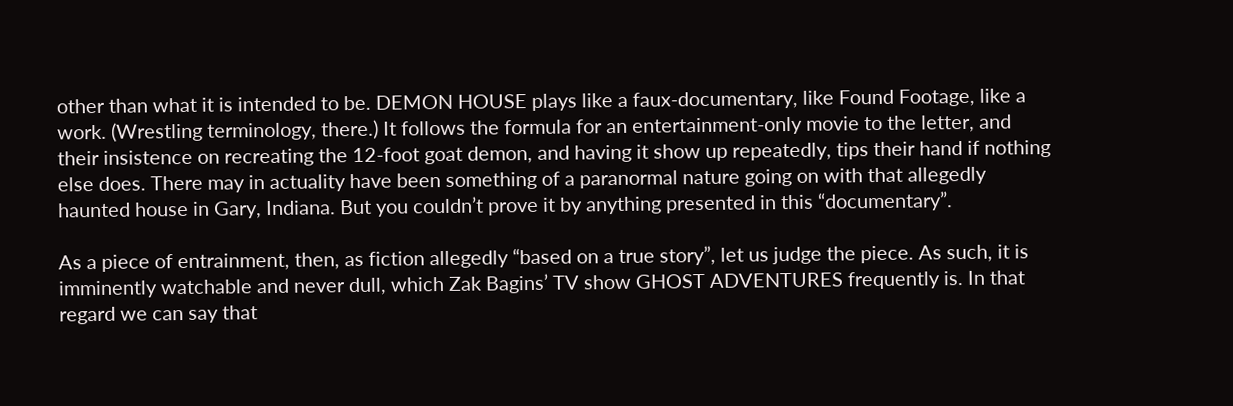other than what it is intended to be. DEMON HOUSE plays like a faux-documentary, like Found Footage, like a work. (Wrestling terminology, there.) It follows the formula for an entertainment-only movie to the letter, and their insistence on recreating the 12-foot goat demon, and having it show up repeatedly, tips their hand if nothing else does. There may in actuality have been something of a paranormal nature going on with that allegedly haunted house in Gary, Indiana. But you couldn’t prove it by anything presented in this “documentary”.

As a piece of entrainment, then, as fiction allegedly “based on a true story”, let us judge the piece. As such, it is imminently watchable and never dull, which Zak Bagins’ TV show GHOST ADVENTURES frequently is. In that regard we can say that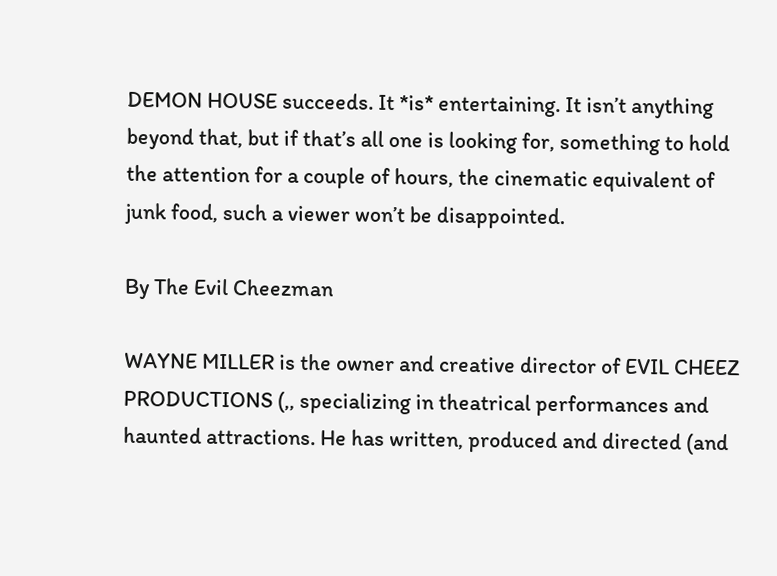DEMON HOUSE succeeds. It *is* entertaining. It isn’t anything beyond that, but if that’s all one is looking for, something to hold the attention for a couple of hours, the cinematic equivalent of junk food, such a viewer won’t be disappointed.

By The Evil Cheezman

WAYNE MILLER is the owner and creative director of EVIL CHEEZ PRODUCTIONS (,, specializing in theatrical performances and haunted attractions. He has written, produced and directed (and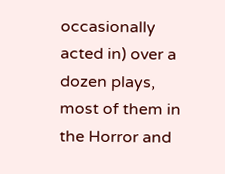occasionally acted in) over a dozen plays, most of them in the Horror and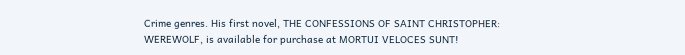Crime genres. His first novel, THE CONFESSIONS OF SAINT CHRISTOPHER: WEREWOLF, is available for purchase at MORTUI VELOCES SUNT!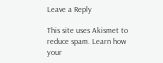Leave a Reply

This site uses Akismet to reduce spam. Learn how your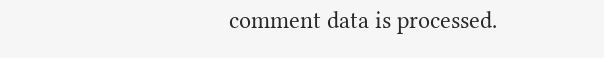comment data is processed.